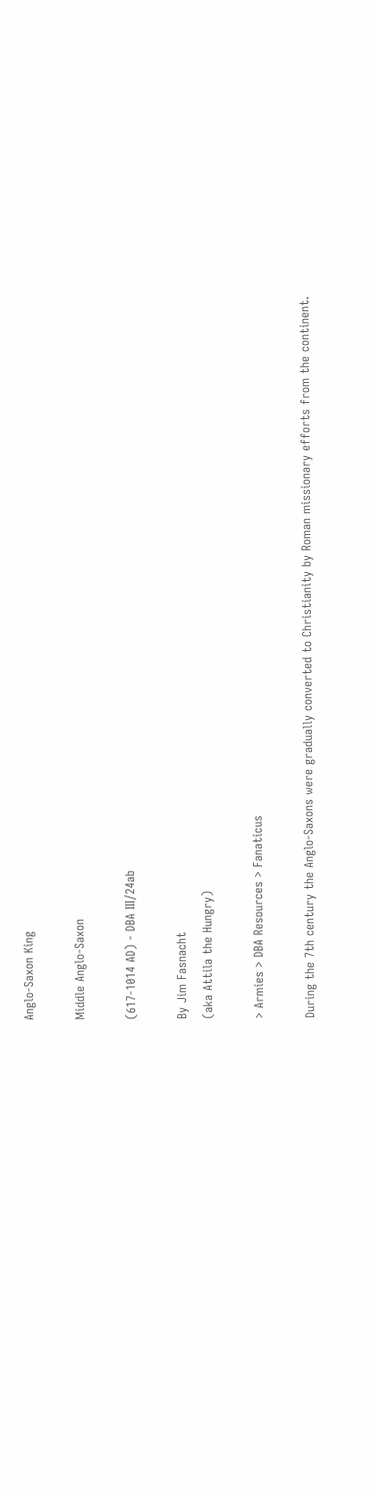Anglo-Saxon King

Middle Anglo-Saxon

(617-1014 AD) - DBA III/24ab

By Jim Fasnacht
(aka Attila the Hungry)

> Armies > DBA Resources > Fanaticus

During the 7th century the Anglo-Saxons were gradually converted to Christianity by Roman missionary efforts from the continent.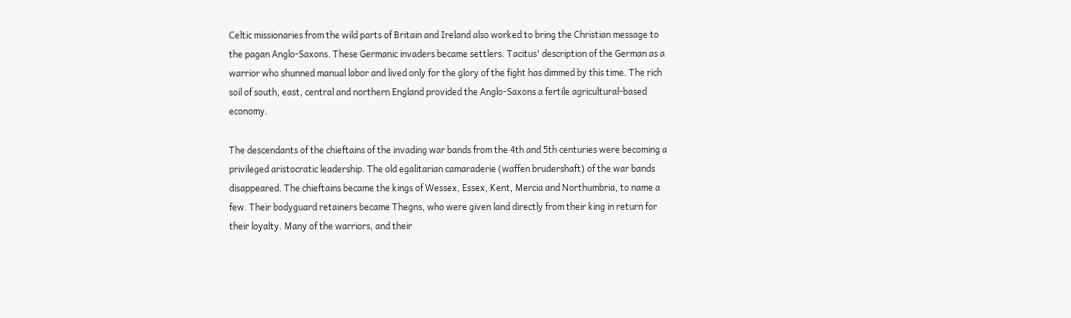Celtic missionaries from the wild parts of Britain and Ireland also worked to bring the Christian message to the pagan Anglo-Saxons. These Germanic invaders became settlers. Tacitus' description of the German as a warrior who shunned manual labor and lived only for the glory of the fight has dimmed by this time. The rich soil of south, east, central and northern England provided the Anglo-Saxons a fertile agricultural-based economy.

The descendants of the chieftains of the invading war bands from the 4th and 5th centuries were becoming a privileged aristocratic leadership. The old egalitarian camaraderie (waffen brudershaft) of the war bands disappeared. The chieftains became the kings of Wessex, Essex, Kent, Mercia and Northumbria, to name a few. Their bodyguard retainers became Thegns, who were given land directly from their king in return for their loyalty. Many of the warriors, and their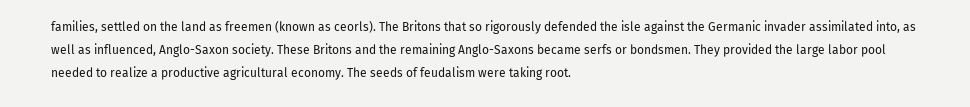families, settled on the land as freemen (known as ceorls). The Britons that so rigorously defended the isle against the Germanic invader assimilated into, as well as influenced, Anglo-Saxon society. These Britons and the remaining Anglo-Saxons became serfs or bondsmen. They provided the large labor pool needed to realize a productive agricultural economy. The seeds of feudalism were taking root.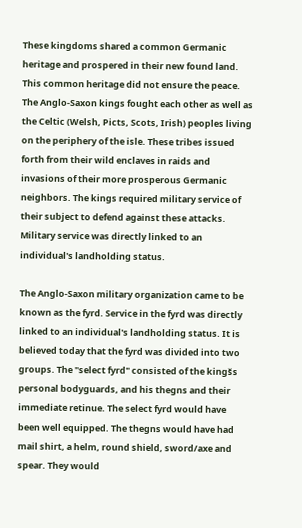These kingdoms shared a common Germanic heritage and prospered in their new found land. This common heritage did not ensure the peace. The Anglo-Saxon kings fought each other as well as the Celtic (Welsh, Picts, Scots, Irish) peoples living on the periphery of the isle. These tribes issued forth from their wild enclaves in raids and invasions of their more prosperous Germanic neighbors. The kings required military service of their subject to defend against these attacks. Military service was directly linked to an individual's landholding status.

The Anglo-Saxon military organization came to be known as the fyrd. Service in the fyrd was directly linked to an individual's landholding status. It is believed today that the fyrd was divided into two groups. The "select fyrd" consisted of the kingšs personal bodyguards, and his thegns and their immediate retinue. The select fyrd would have been well equipped. The thegns would have had mail shirt, a helm, round shield, sword/axe and spear. They would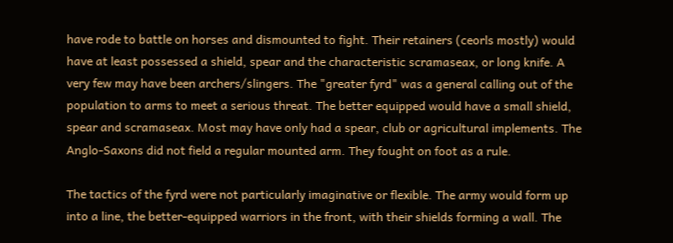have rode to battle on horses and dismounted to fight. Their retainers (ceorls mostly) would have at least possessed a shield, spear and the characteristic scramaseax, or long knife. A very few may have been archers/slingers. The "greater fyrd" was a general calling out of the population to arms to meet a serious threat. The better equipped would have a small shield, spear and scramaseax. Most may have only had a spear, club or agricultural implements. The Anglo-Saxons did not field a regular mounted arm. They fought on foot as a rule.

The tactics of the fyrd were not particularly imaginative or flexible. The army would form up into a line, the better-equipped warriors in the front, with their shields forming a wall. The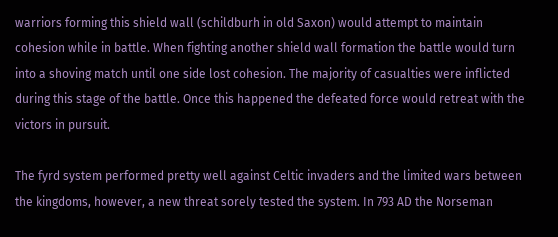warriors forming this shield wall (schildburh in old Saxon) would attempt to maintain cohesion while in battle. When fighting another shield wall formation the battle would turn into a shoving match until one side lost cohesion. The majority of casualties were inflicted during this stage of the battle. Once this happened the defeated force would retreat with the victors in pursuit.

The fyrd system performed pretty well against Celtic invaders and the limited wars between the kingdoms, however, a new threat sorely tested the system. In 793 AD the Norseman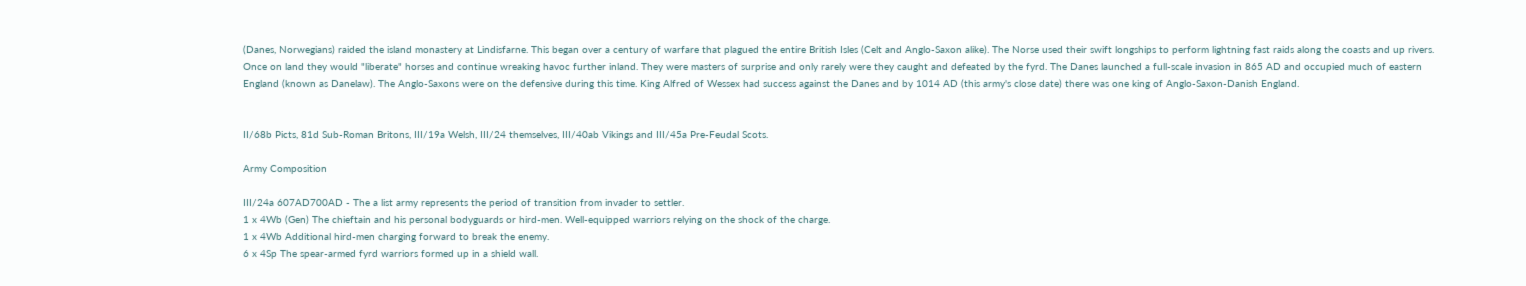(Danes, Norwegians) raided the island monastery at Lindisfarne. This began over a century of warfare that plagued the entire British Isles (Celt and Anglo-Saxon alike). The Norse used their swift longships to perform lightning fast raids along the coasts and up rivers. Once on land they would "liberate" horses and continue wreaking havoc further inland. They were masters of surprise and only rarely were they caught and defeated by the fyrd. The Danes launched a full-scale invasion in 865 AD and occupied much of eastern England (known as Danelaw). The Anglo-Saxons were on the defensive during this time. King Alfred of Wessex had success against the Danes and by 1014 AD (this army's close date) there was one king of Anglo-Saxon-Danish England.


II/68b Picts, 81d Sub-Roman Britons, III/19a Welsh, III/24 themselves, III/40ab Vikings and III/45a Pre-Feudal Scots.

Army Composition

III/24a 607AD700AD - The a list army represents the period of transition from invader to settler.
1 x 4Wb (Gen) The chieftain and his personal bodyguards or hird-men. Well-equipped warriors relying on the shock of the charge.
1 x 4Wb Additional hird-men charging forward to break the enemy.
6 x 4Sp The spear-armed fyrd warriors formed up in a shield wall.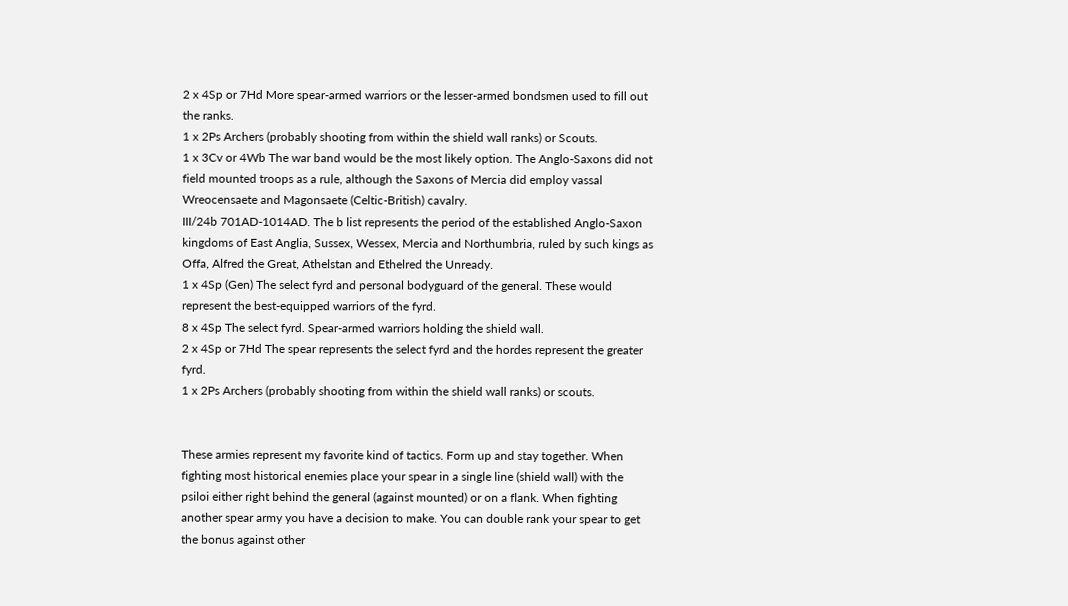2 x 4Sp or 7Hd More spear-armed warriors or the lesser-armed bondsmen used to fill out the ranks.
1 x 2Ps Archers (probably shooting from within the shield wall ranks) or Scouts.
1 x 3Cv or 4Wb The war band would be the most likely option. The Anglo-Saxons did not field mounted troops as a rule, although the Saxons of Mercia did employ vassal Wreocensaete and Magonsaete (Celtic-British) cavalry.
III/24b 701AD-1014AD. The b list represents the period of the established Anglo-Saxon kingdoms of East Anglia, Sussex, Wessex, Mercia and Northumbria, ruled by such kings as Offa, Alfred the Great, Athelstan and Ethelred the Unready.
1 x 4Sp (Gen) The select fyrd and personal bodyguard of the general. These would represent the best-equipped warriors of the fyrd.
8 x 4Sp The select fyrd. Spear-armed warriors holding the shield wall.
2 x 4Sp or 7Hd The spear represents the select fyrd and the hordes represent the greater fyrd.
1 x 2Ps Archers (probably shooting from within the shield wall ranks) or scouts.


These armies represent my favorite kind of tactics. Form up and stay together. When fighting most historical enemies place your spear in a single line (shield wall) with the psiloi either right behind the general (against mounted) or on a flank. When fighting another spear army you have a decision to make. You can double rank your spear to get the bonus against other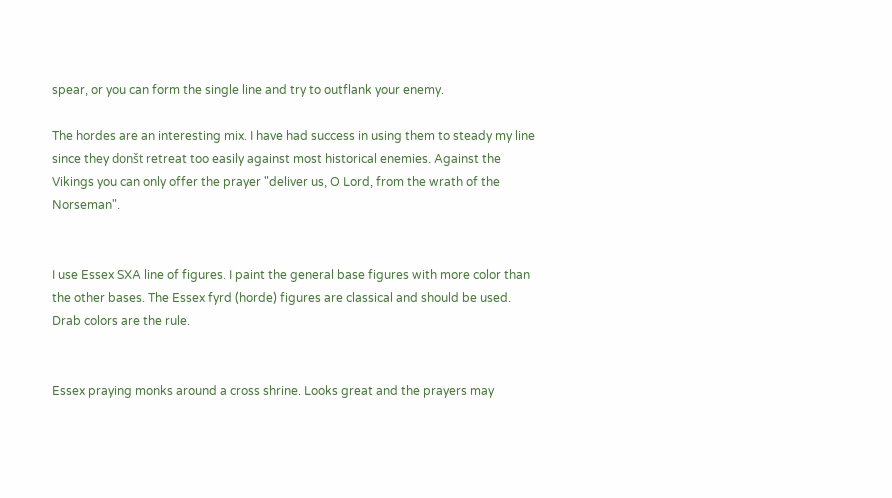spear, or you can form the single line and try to outflank your enemy.

The hordes are an interesting mix. I have had success in using them to steady my line since they donšt retreat too easily against most historical enemies. Against the Vikings you can only offer the prayer "deliver us, O Lord, from the wrath of the Norseman".


I use Essex SXA line of figures. I paint the general base figures with more color than the other bases. The Essex fyrd (horde) figures are classical and should be used. Drab colors are the rule.


Essex praying monks around a cross shrine. Looks great and the prayers may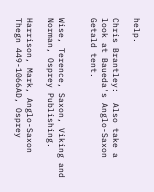help.

Chris Brantley:  Also take a look at Baueda's Anglo-Saxon Getald tent.


Wise, Terence, Saxon, Viking and Norman, Osprey Publishing.

Harrison, Mark, Anglo-Saxon Thegn 449-1066AD, Osprey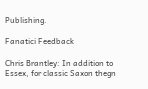Publishing.

Fanatici Feedback

Chris Brantley: In addition to Essex, for classic Saxon thegn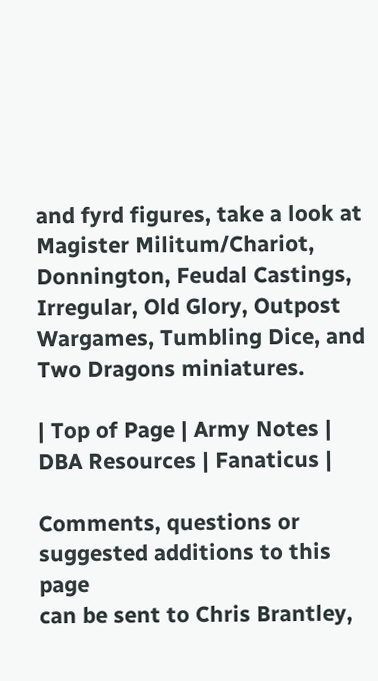and fyrd figures, take a look at Magister Militum/Chariot, Donnington, Feudal Castings, Irregular, Old Glory, Outpost Wargames, Tumbling Dice, and Two Dragons miniatures.

| Top of Page | Army Notes | DBA Resources | Fanaticus |

Comments, questions or suggested additions to this page
can be sent to Chris Brantley,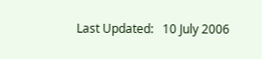Last Updated:   10 July 2006